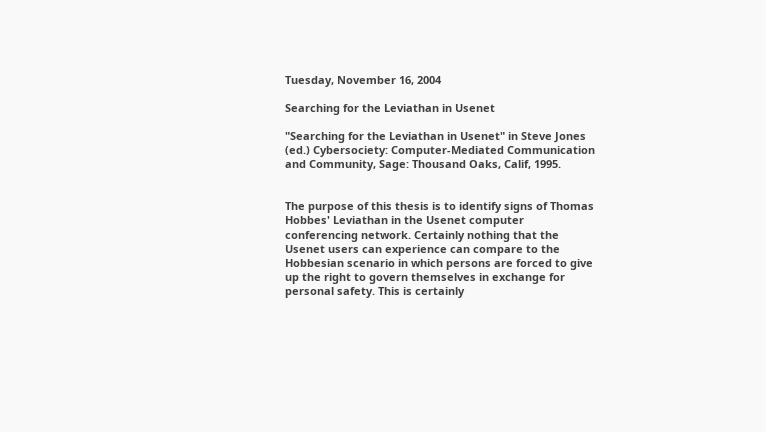Tuesday, November 16, 2004

Searching for the Leviathan in Usenet

"Searching for the Leviathan in Usenet" in Steve Jones (ed.) Cybersociety: Computer-Mediated Communication and Community, Sage: Thousand Oaks, Calif, 1995.


The purpose of this thesis is to identify signs of Thomas Hobbes' Leviathan in the Usenet computer conferencing network. Certainly nothing that the Usenet users can experience can compare to the Hobbesian scenario in which persons are forced to give up the right to govern themselves in exchange for personal safety. This is certainly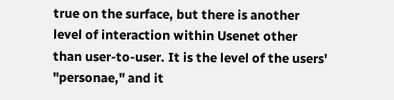true on the surface, but there is another level of interaction within Usenet other than user-to-user. It is the level of the users' "personae," and it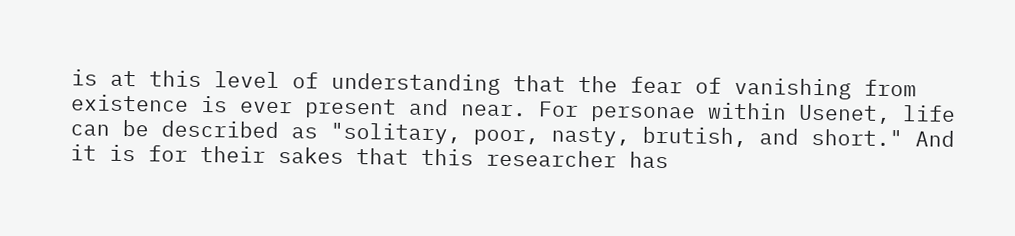is at this level of understanding that the fear of vanishing from existence is ever present and near. For personae within Usenet, life can be described as "solitary, poor, nasty, brutish, and short." And it is for their sakes that this researcher has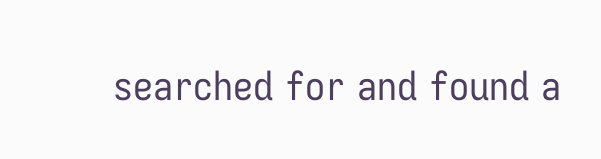searched for and found a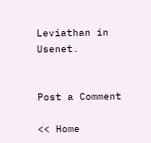Leviathan in Usenet.


Post a Comment

<< Home